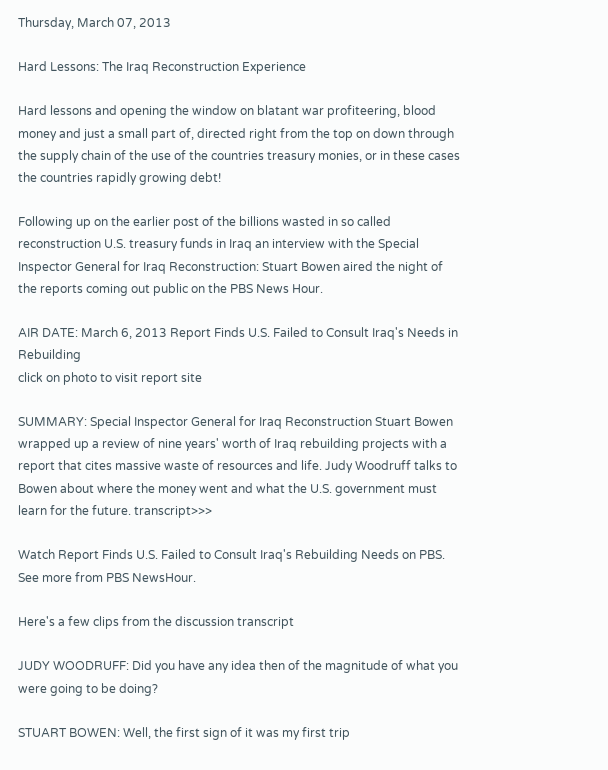Thursday, March 07, 2013

Hard Lessons: The Iraq Reconstruction Experience

Hard lessons and opening the window on blatant war profiteering, blood money and just a small part of, directed right from the top on down through the supply chain of the use of the countries treasury monies, or in these cases the countries rapidly growing debt!

Following up on the earlier post of the billions wasted in so called reconstruction U.S. treasury funds in Iraq an interview with the Special Inspector General for Iraq Reconstruction: Stuart Bowen aired the night of the reports coming out public on the PBS News Hour.

AIR DATE: March 6, 2013 Report Finds U.S. Failed to Consult Iraq's Needs in Rebuilding
click on photo to visit report site

SUMMARY: Special Inspector General for Iraq Reconstruction Stuart Bowen wrapped up a review of nine years' worth of Iraq rebuilding projects with a report that cites massive waste of resources and life. Judy Woodruff talks to Bowen about where the money went and what the U.S. government must learn for the future. transcript>>>

Watch Report Finds U.S. Failed to Consult Iraq's Rebuilding Needs on PBS. See more from PBS NewsHour.

Here's a few clips from the discussion transcript

JUDY WOODRUFF: Did you have any idea then of the magnitude of what you were going to be doing?

STUART BOWEN: Well, the first sign of it was my first trip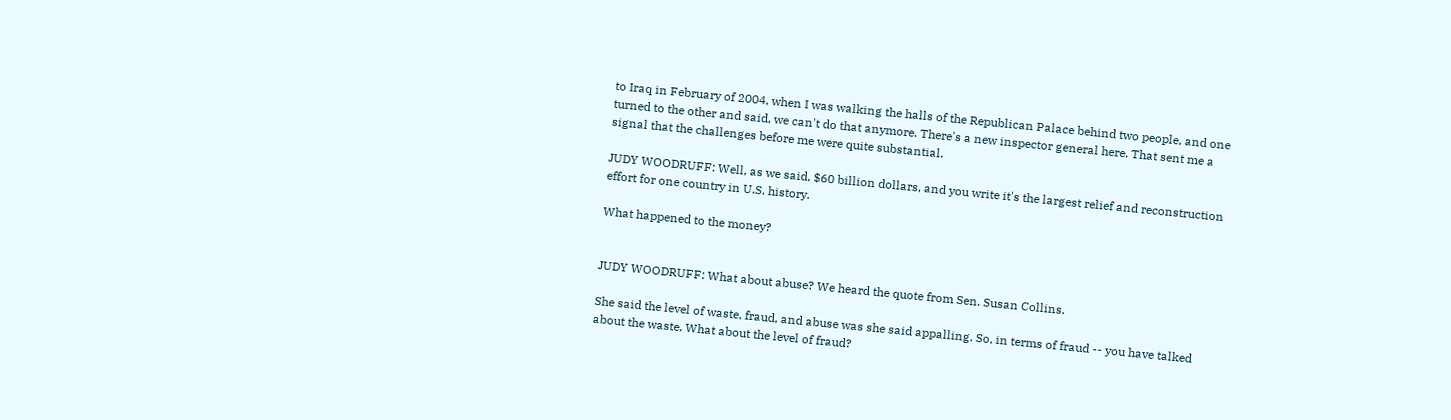to Iraq in February of 2004, when I was walking the halls of the Republican Palace behind two people, and one turned to the other and said, we can't do that anymore. There's a new inspector general here. That sent me a signal that the challenges before me were quite substantial.

JUDY WOODRUFF: Well, as we said, $60 billion dollars, and you write it's the largest relief and reconstruction effort for one country in U.S. history.

What happened to the money?


JUDY WOODRUFF: What about abuse? We heard the quote from Sen. Susan Collins.

She said the level of waste, fraud, and abuse was she said appalling. So, in terms of fraud -- you have talked about the waste. What about the level of fraud?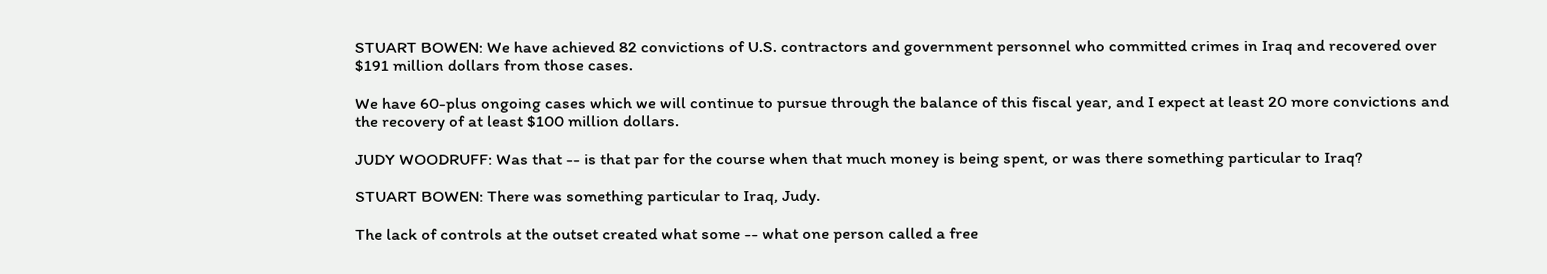STUART BOWEN: We have achieved 82 convictions of U.S. contractors and government personnel who committed crimes in Iraq and recovered over $191 million dollars from those cases.

We have 60-plus ongoing cases which we will continue to pursue through the balance of this fiscal year, and I expect at least 20 more convictions and the recovery of at least $100 million dollars.

JUDY WOODRUFF: Was that -- is that par for the course when that much money is being spent, or was there something particular to Iraq?

STUART BOWEN: There was something particular to Iraq, Judy.

The lack of controls at the outset created what some -- what one person called a free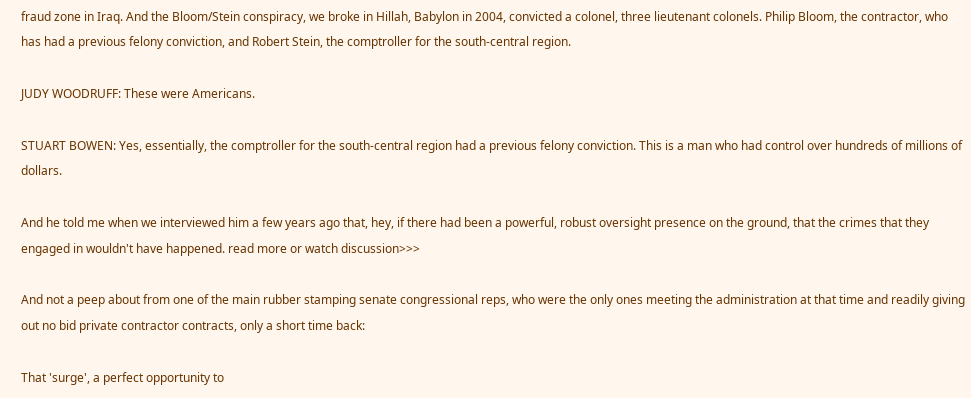fraud zone in Iraq. And the Bloom/Stein conspiracy, we broke in Hillah, Babylon in 2004, convicted a colonel, three lieutenant colonels. Philip Bloom, the contractor, who has had a previous felony conviction, and Robert Stein, the comptroller for the south-central region.

JUDY WOODRUFF: These were Americans.

STUART BOWEN: Yes, essentially, the comptroller for the south-central region had a previous felony conviction. This is a man who had control over hundreds of millions of dollars.

And he told me when we interviewed him a few years ago that, hey, if there had been a powerful, robust oversight presence on the ground, that the crimes that they engaged in wouldn't have happened. read more or watch discussion>>>

And not a peep about from one of the main rubber stamping senate congressional reps, who were the only ones meeting the administration at that time and readily giving out no bid private contractor contracts, only a short time back:

That 'surge', a perfect opportunity to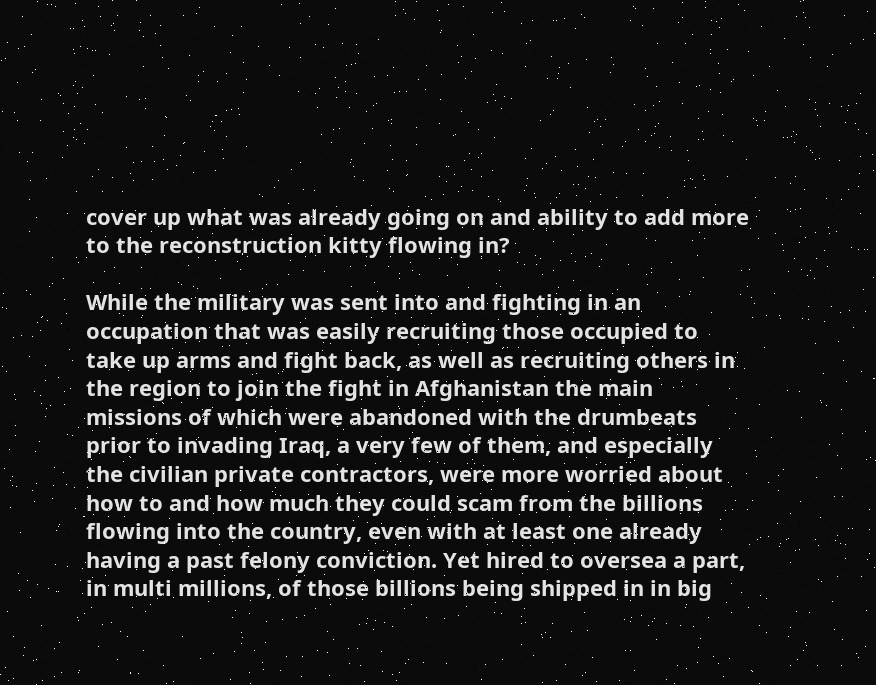cover up what was already going on and ability to add more to the reconstruction kitty flowing in?

While the military was sent into and fighting in an occupation that was easily recruiting those occupied to take up arms and fight back, as well as recruiting others in the region to join the fight in Afghanistan the main missions of which were abandoned with the drumbeats prior to invading Iraq, a very few of them, and especially the civilian private contractors, were more worried about how to and how much they could scam from the billions flowing into the country, even with at least one already having a past felony conviction. Yet hired to oversea a part, in multi millions, of those billions being shipped in in big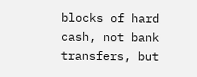blocks of hard cash, not bank transfers, but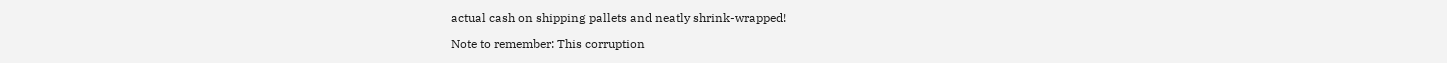actual cash on shipping pallets and neatly shrink-wrapped!

Note to remember: This corruption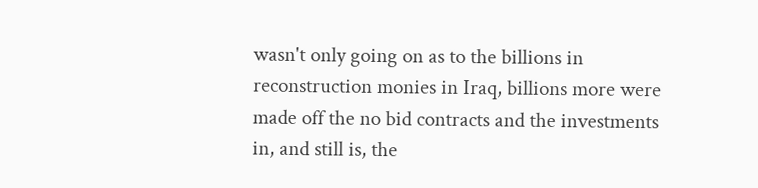wasn't only going on as to the billions in reconstruction monies in Iraq, billions more were made off the no bid contracts and the investments in, and still is, the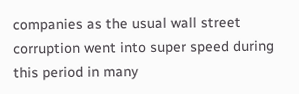companies as the usual wall street corruption went into super speed during this period in many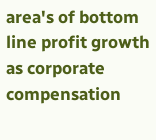area's of bottom line profit growth as corporate compensation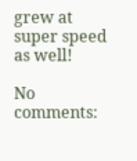grew at super speed as well!

No comments: